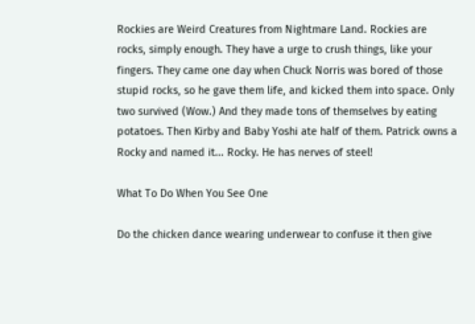Rockies are Weird Creatures from Nightmare Land. Rockies are rocks, simply enough. They have a urge to crush things, like your fingers. They came one day when Chuck Norris was bored of those stupid rocks, so he gave them life, and kicked them into space. Only two survived (Wow.) And they made tons of themselves by eating potatoes. Then Kirby and Baby Yoshi ate half of them. Patrick owns a Rocky and named it... Rocky. He has nerves of steel!

What To Do When You See One

Do the chicken dance wearing underwear to confuse it then give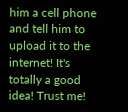him a cell phone and tell him to upload it to the internet! It's totally a good idea! Trust me!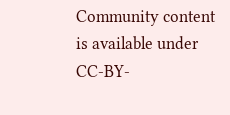Community content is available under CC-BY-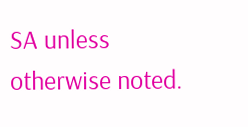SA unless otherwise noted.